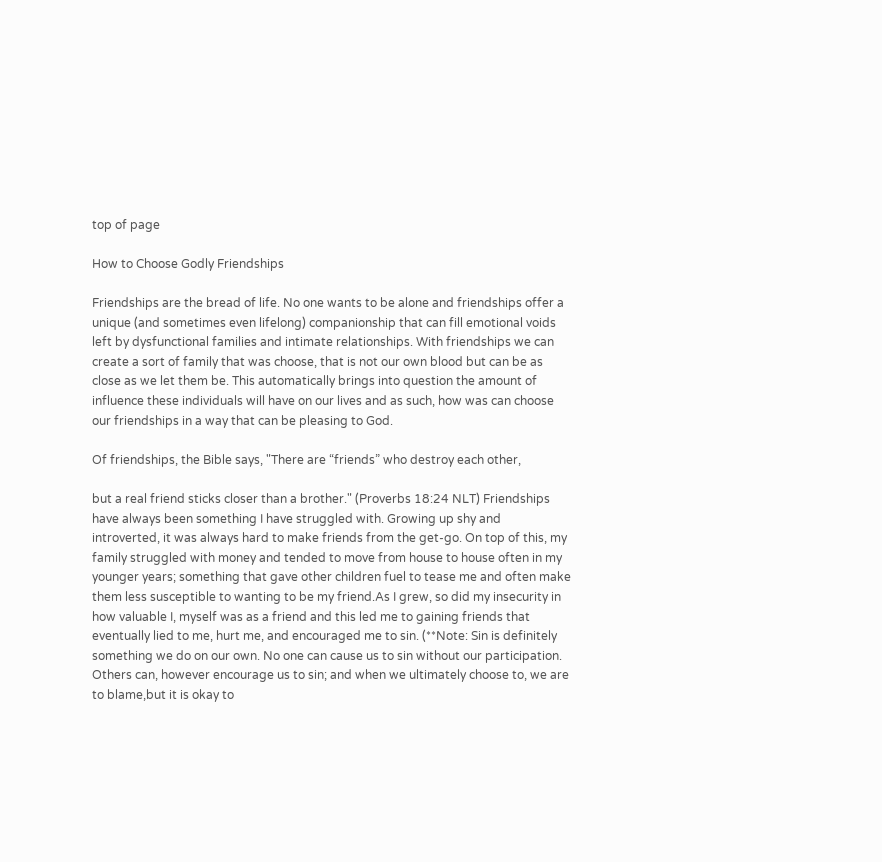top of page

How to Choose Godly Friendships

Friendships are the bread of life. No one wants to be alone and friendships offer a unique (and sometimes even lifelong) companionship that can fill emotional voids left by dysfunctional families and intimate relationships. With friendships we can create a sort of family that was choose, that is not our own blood but can be as close as we let them be. This automatically brings into question the amount of influence these individuals will have on our lives and as such, how was can choose our friendships in a way that can be pleasing to God.

Of friendships, the Bible says, "There are “friends” who destroy each other,

but a real friend sticks closer than a brother." (Proverbs 18:24 NLT) Friendships have always been something I have struggled with. Growing up shy and introverted, it was always hard to make friends from the get-go. On top of this, my family struggled with money and tended to move from house to house often in my younger years; something that gave other children fuel to tease me and often make them less susceptible to wanting to be my friend.As I grew, so did my insecurity in how valuable I, myself was as a friend and this led me to gaining friends that eventually lied to me, hurt me, and encouraged me to sin. (**Note: Sin is definitely something we do on our own. No one can cause us to sin without our participation. Others can, however encourage us to sin; and when we ultimately choose to, we are to blame,but it is okay to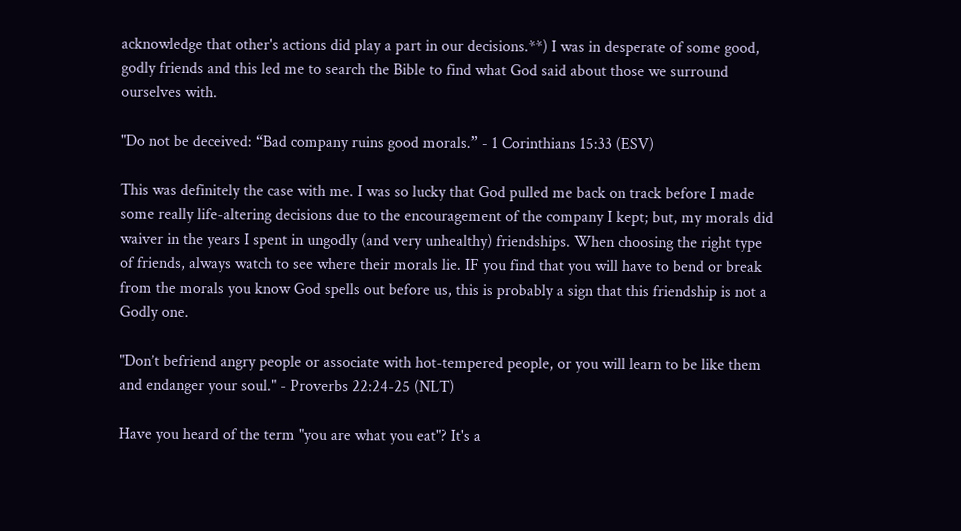acknowledge that other's actions did play a part in our decisions.**) I was in desperate of some good, godly friends and this led me to search the Bible to find what God said about those we surround ourselves with.

"Do not be deceived: “Bad company ruins good morals.” - 1 Corinthians 15:33 (ESV)

This was definitely the case with me. I was so lucky that God pulled me back on track before I made some really life-altering decisions due to the encouragement of the company I kept; but, my morals did waiver in the years I spent in ungodly (and very unhealthy) friendships. When choosing the right type of friends, always watch to see where their morals lie. IF you find that you will have to bend or break from the morals you know God spells out before us, this is probably a sign that this friendship is not a Godly one.

"Don’t befriend angry people or associate with hot-tempered people, or you will learn to be like them and endanger your soul." - Proverbs 22:24-25 (NLT)

Have you heard of the term "you are what you eat"? It's a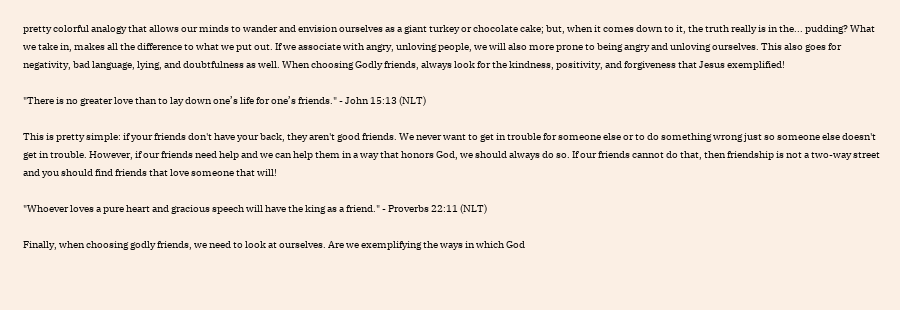pretty colorful analogy that allows our minds to wander and envision ourselves as a giant turkey or chocolate cake; but, when it comes down to it, the truth really is in the... pudding? What we take in, makes all the difference to what we put out. If we associate with angry, unloving people, we will also more prone to being angry and unloving ourselves. This also goes for negativity, bad language, lying, and doubtfulness as well. When choosing Godly friends, always look for the kindness, positivity, and forgiveness that Jesus exemplified!

"There is no greater love than to lay down one’s life for one’s friends." - John 15:13 (NLT)

This is pretty simple: if your friends don't have your back, they aren't good friends. We never want to get in trouble for someone else or to do something wrong just so someone else doesn't get in trouble. However, if our friends need help and we can help them in a way that honors God, we should always do so. If our friends cannot do that, then friendship is not a two-way street and you should find friends that love someone that will!

"Whoever loves a pure heart and gracious speech will have the king as a friend." - Proverbs 22:11 (NLT)

Finally, when choosing godly friends, we need to look at ourselves. Are we exemplifying the ways in which God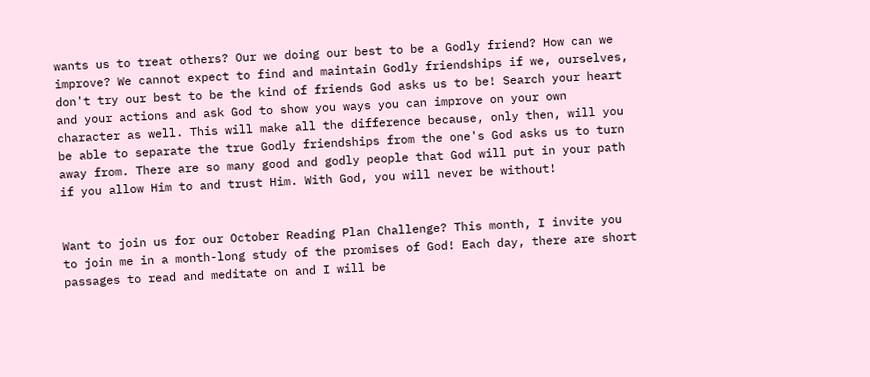wants us to treat others? Our we doing our best to be a Godly friend? How can we improve? We cannot expect to find and maintain Godly friendships if we, ourselves, don't try our best to be the kind of friends God asks us to be! Search your heart and your actions and ask God to show you ways you can improve on your own character as well. This will make all the difference because, only then, will you be able to separate the true Godly friendships from the one's God asks us to turn away from. There are so many good and godly people that God will put in your path if you allow Him to and trust Him. With God, you will never be without!


Want to join us for our October Reading Plan Challenge? This month, I invite you to join me in a month-long study of the promises of God! Each day, there are short passages to read and meditate on and I will be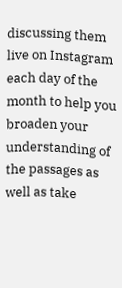discussing them live on Instagram each day of the month to help you broaden your understanding of the passages as well as take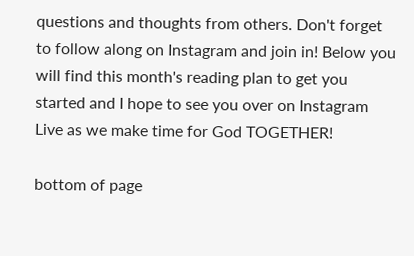questions and thoughts from others. Don't forget to follow along on Instagram and join in! Below you will find this month's reading plan to get you started and I hope to see you over on Instagram Live as we make time for God TOGETHER!

bottom of page